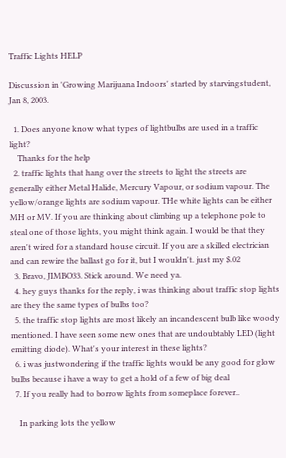Traffic Lights HELP

Discussion in 'Growing Marijuana Indoors' started by starvingstudent, Jan 8, 2003.

  1. Does anyone know what types of lightbulbs are used in a traffic light?
    Thanks for the help
  2. traffic lights that hang over the streets to light the streets are generally either Metal Halide, Mercury Vapour, or sodium vapour. The yellow/orange lights are sodium vapour. THe white lights can be either MH or MV. If you are thinking about climbing up a telephone pole to steal one of those lights, you might think again. I would be that they aren't wired for a standard house circuit. If you are a skilled electrician and can rewire the ballast go for it, but I wouldn't. just my $.02
  3. Bravo, JIMBO33. Stick around. We need ya.
  4. hey guys thanks for the reply, i was thinking about traffic stop lights are they the same types of bulbs too?
  5. the traffic stop lights are most likely an incandescent bulb like woody mentioned. I have seen some new ones that are undoubtably LED (light emitting diode). What's your interest in these lights?
  6. i was justwondering if the traffic lights would be any good for glow bulbs because i have a way to get a hold of a few of big deal
  7. If you really had to borrow lights from someplace forever..

    In parking lots the yellow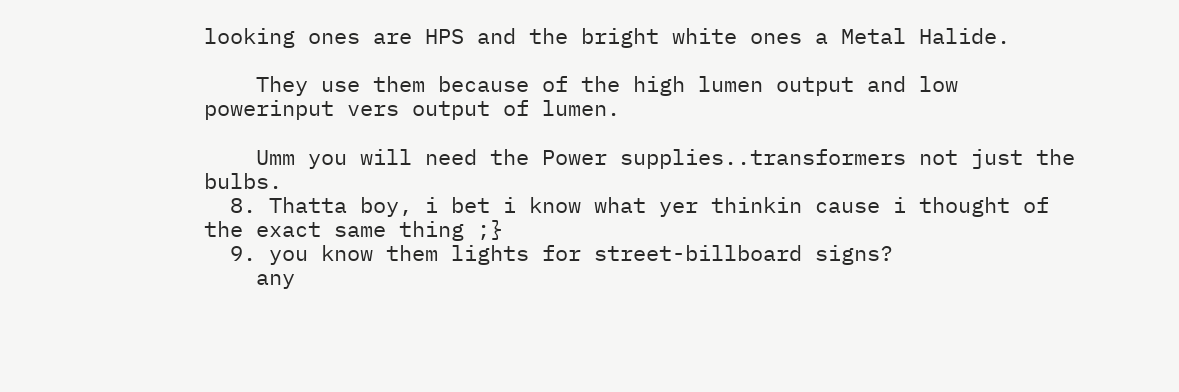looking ones are HPS and the bright white ones a Metal Halide.

    They use them because of the high lumen output and low powerinput vers output of lumen.

    Umm you will need the Power supplies..transformers not just the bulbs.
  8. Thatta boy, i bet i know what yer thinkin cause i thought of the exact same thing ;}
  9. you know them lights for street-billboard signs?
    any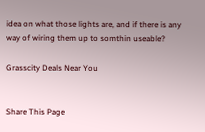idea on what those lights are, and if there is any way of wiring them up to somthin useable?

Grasscity Deals Near You


Share This Page